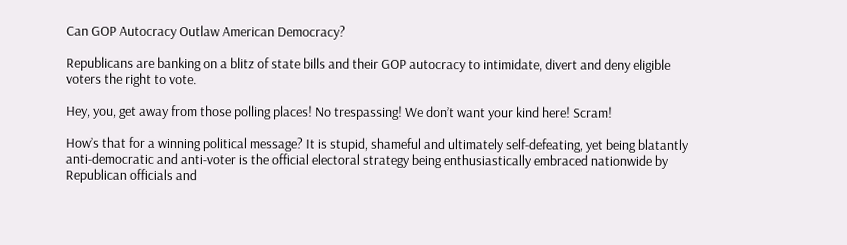Can GOP Autocracy Outlaw American Democracy?

Republicans are banking on a blitz of state bills and their GOP autocracy to intimidate, divert and deny eligible voters the right to vote.

Hey, you, get away from those polling places! No trespassing! We don’t want your kind here! Scram!

How’s that for a winning political message? It is stupid, shameful and ultimately self-defeating, yet being blatantly anti-democratic and anti-voter is the official electoral strategy being enthusiastically embraced nationwide by Republican officials and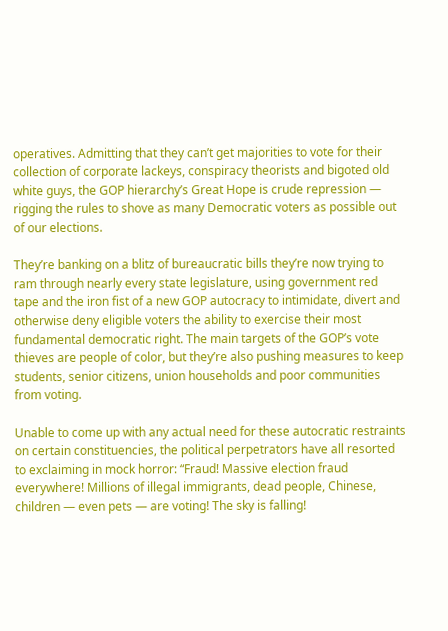operatives. Admitting that they can’t get majorities to vote for their collection of corporate lackeys, conspiracy theorists and bigoted old white guys, the GOP hierarchy’s Great Hope is crude repression — rigging the rules to shove as many Democratic voters as possible out of our elections.

They’re banking on a blitz of bureaucratic bills they’re now trying to ram through nearly every state legislature, using government red tape and the iron fist of a new GOP autocracy to intimidate, divert and otherwise deny eligible voters the ability to exercise their most fundamental democratic right. The main targets of the GOP’s vote thieves are people of color, but they’re also pushing measures to keep students, senior citizens, union households and poor communities from voting.

Unable to come up with any actual need for these autocratic restraints on certain constituencies, the political perpetrators have all resorted to exclaiming in mock horror: “Fraud! Massive election fraud everywhere! Millions of illegal immigrants, dead people, Chinese, children — even pets — are voting! The sky is falling!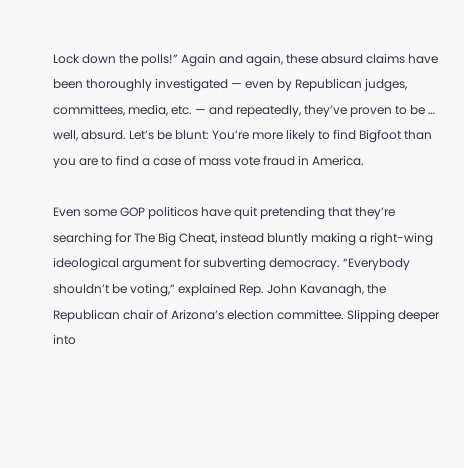Lock down the polls!” Again and again, these absurd claims have been thoroughly investigated — even by Republican judges, committees, media, etc. — and repeatedly, they’ve proven to be … well, absurd. Let’s be blunt: You’re more likely to find Bigfoot than you are to find a case of mass vote fraud in America.

Even some GOP politicos have quit pretending that they’re searching for The Big Cheat, instead bluntly making a right-wing ideological argument for subverting democracy. “Everybody shouldn’t be voting,” explained Rep. John Kavanagh, the Republican chair of Arizona’s election committee. Slipping deeper into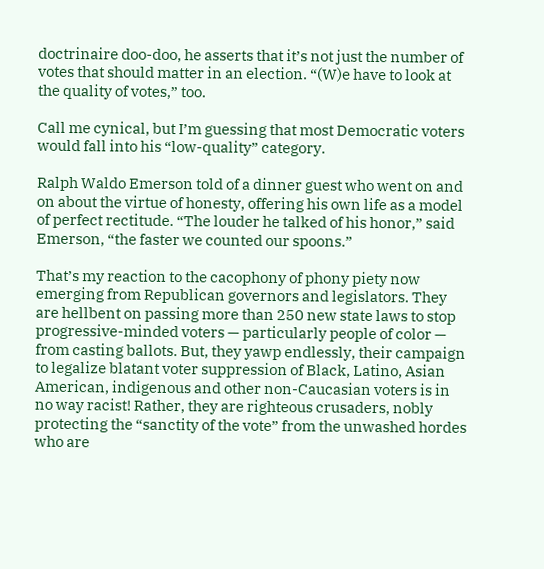doctrinaire doo-doo, he asserts that it’s not just the number of votes that should matter in an election. “(W)e have to look at the quality of votes,” too.

Call me cynical, but I’m guessing that most Democratic voters would fall into his “low-quality” category.

Ralph Waldo Emerson told of a dinner guest who went on and on about the virtue of honesty, offering his own life as a model of perfect rectitude. “The louder he talked of his honor,” said Emerson, “the faster we counted our spoons.”

That’s my reaction to the cacophony of phony piety now emerging from Republican governors and legislators. They are hellbent on passing more than 250 new state laws to stop progressive-minded voters — particularly people of color — from casting ballots. But, they yawp endlessly, their campaign to legalize blatant voter suppression of Black, Latino, Asian American, indigenous and other non-Caucasian voters is in no way racist! Rather, they are righteous crusaders, nobly protecting the “sanctity of the vote” from the unwashed hordes who are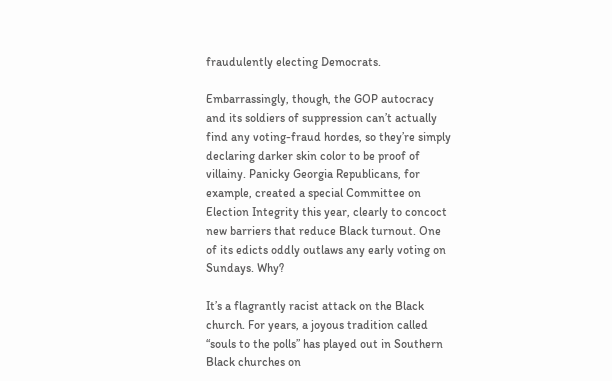fraudulently electing Democrats.

Embarrassingly, though, the GOP autocracy and its soldiers of suppression can’t actually find any voting-fraud hordes, so they’re simply declaring darker skin color to be proof of villainy. Panicky Georgia Republicans, for example, created a special Committee on Election Integrity this year, clearly to concoct new barriers that reduce Black turnout. One of its edicts oddly outlaws any early voting on Sundays. Why?

It’s a flagrantly racist attack on the Black church. For years, a joyous tradition called “souls to the polls” has played out in Southern Black churches on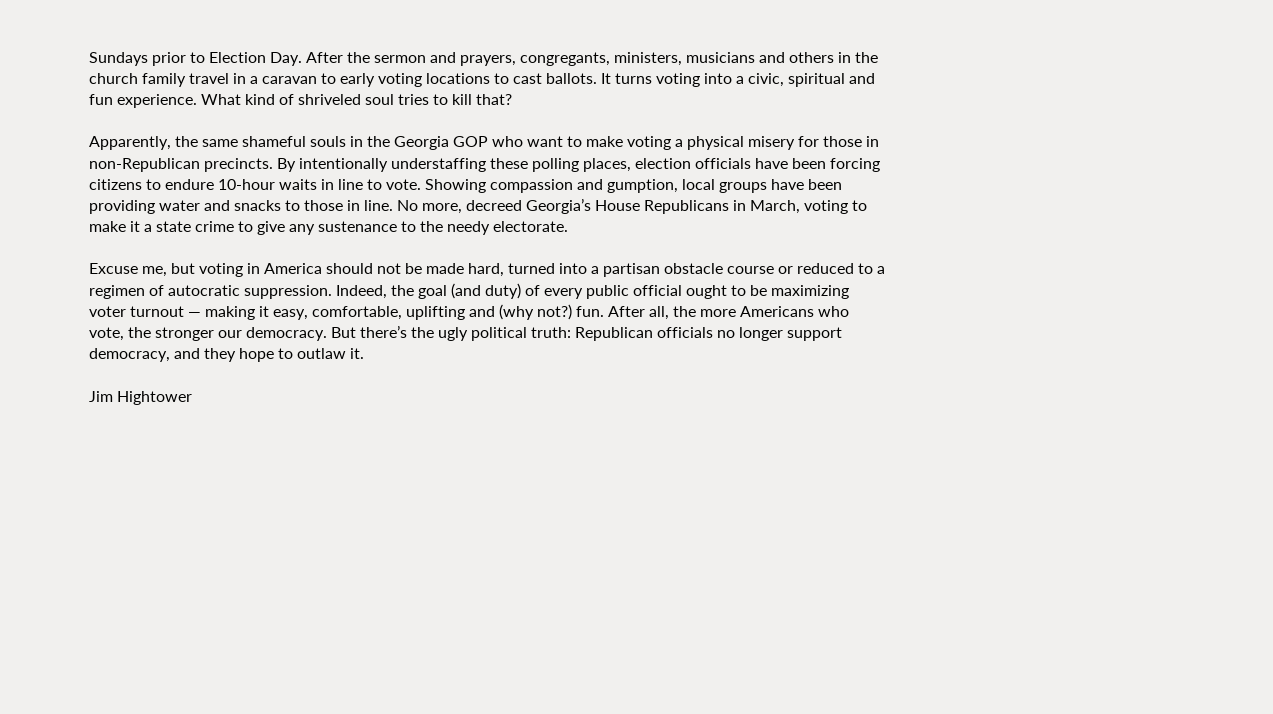Sundays prior to Election Day. After the sermon and prayers, congregants, ministers, musicians and others in the church family travel in a caravan to early voting locations to cast ballots. It turns voting into a civic, spiritual and fun experience. What kind of shriveled soul tries to kill that?

Apparently, the same shameful souls in the Georgia GOP who want to make voting a physical misery for those in non-Republican precincts. By intentionally understaffing these polling places, election officials have been forcing citizens to endure 10-hour waits in line to vote. Showing compassion and gumption, local groups have been providing water and snacks to those in line. No more, decreed Georgia’s House Republicans in March, voting to make it a state crime to give any sustenance to the needy electorate.

Excuse me, but voting in America should not be made hard, turned into a partisan obstacle course or reduced to a regimen of autocratic suppression. Indeed, the goal (and duty) of every public official ought to be maximizing voter turnout — making it easy, comfortable, uplifting and (why not?) fun. After all, the more Americans who vote, the stronger our democracy. But there’s the ugly political truth: Republican officials no longer support democracy, and they hope to outlaw it.

Jim Hightower